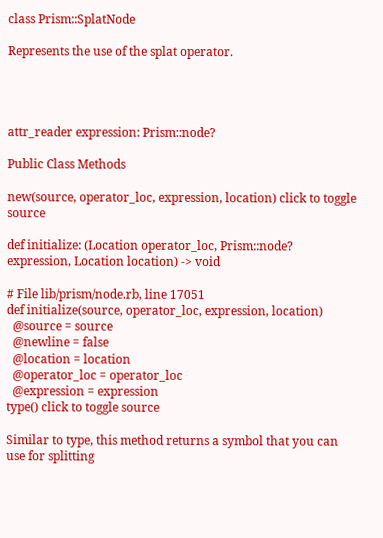class Prism::SplatNode

Represents the use of the splat operator.




attr_reader expression: Prism::node?

Public Class Methods

new(source, operator_loc, expression, location) click to toggle source

def initialize: (Location operator_loc, Prism::node? expression, Location location) -> void

# File lib/prism/node.rb, line 17051
def initialize(source, operator_loc, expression, location)
  @source = source
  @newline = false
  @location = location
  @operator_loc = operator_loc
  @expression = expression
type() click to toggle source

Similar to type, this method returns a symbol that you can use for splitting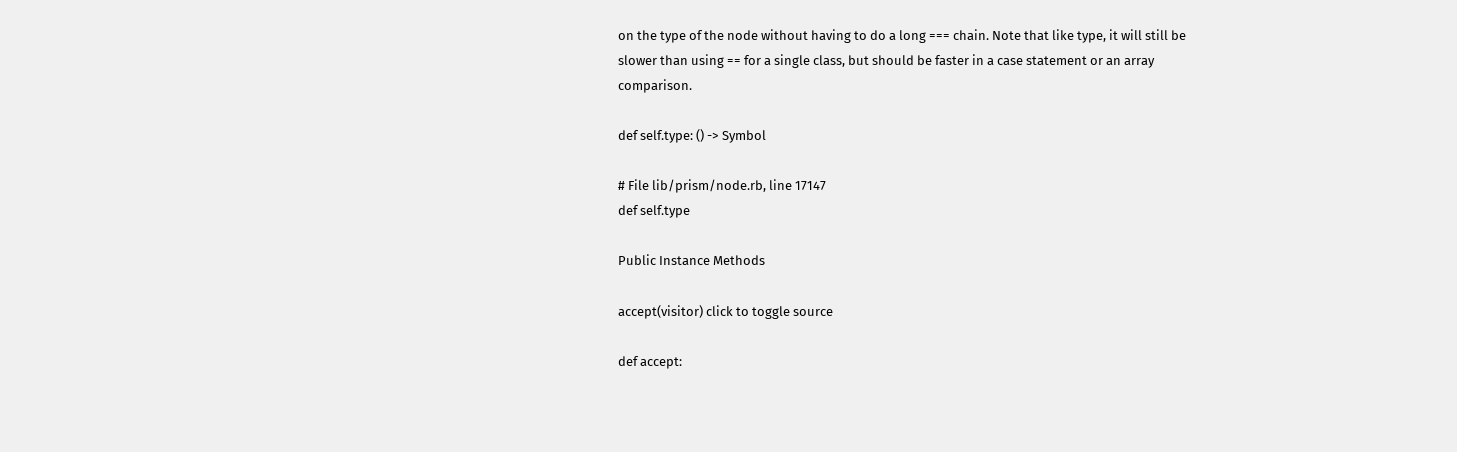on the type of the node without having to do a long === chain. Note that like type, it will still be slower than using == for a single class, but should be faster in a case statement or an array comparison.

def self.type: () -> Symbol

# File lib/prism/node.rb, line 17147
def self.type

Public Instance Methods

accept(visitor) click to toggle source

def accept: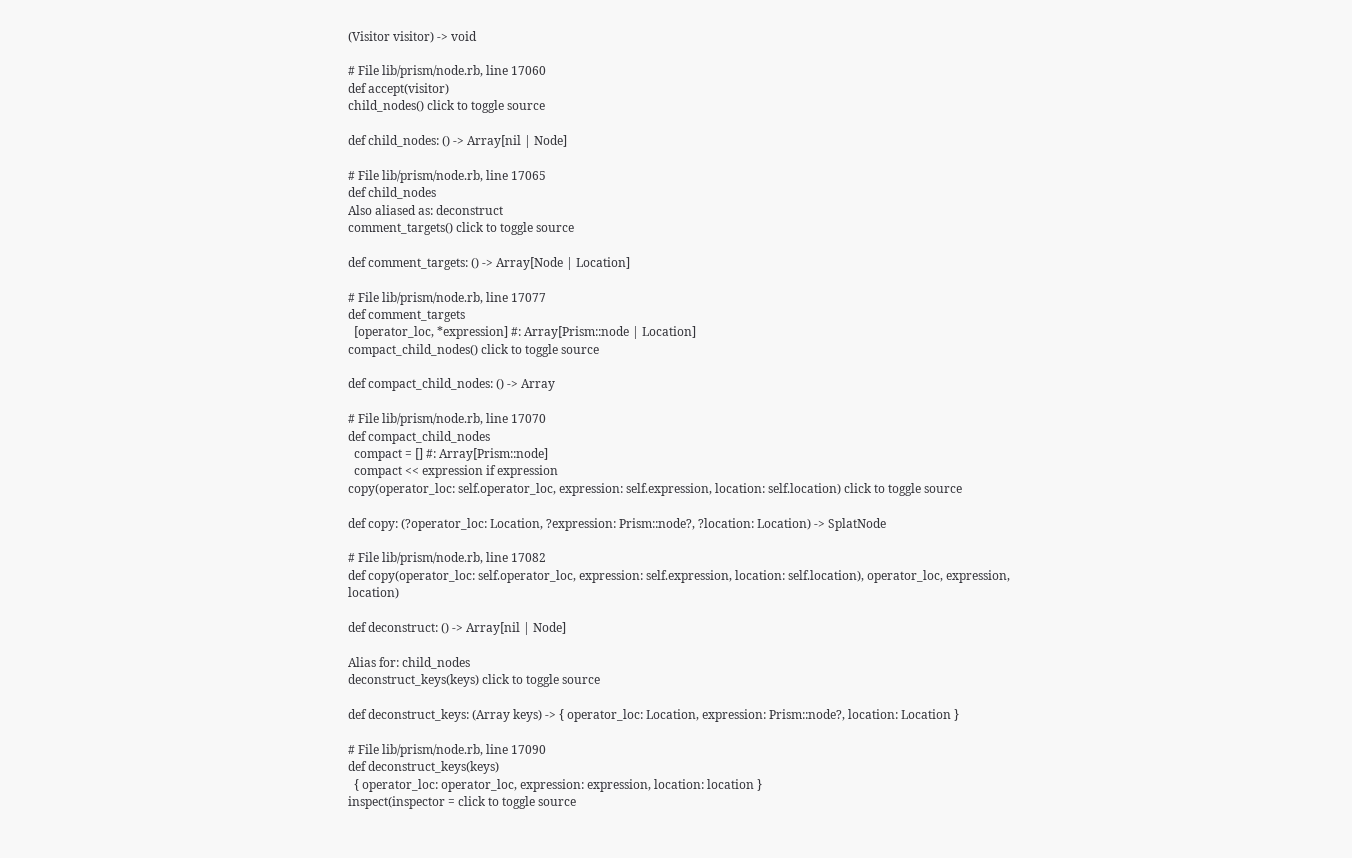(Visitor visitor) -> void

# File lib/prism/node.rb, line 17060
def accept(visitor)
child_nodes() click to toggle source

def child_nodes: () -> Array[nil | Node]

# File lib/prism/node.rb, line 17065
def child_nodes
Also aliased as: deconstruct
comment_targets() click to toggle source

def comment_targets: () -> Array[Node | Location]

# File lib/prism/node.rb, line 17077
def comment_targets
  [operator_loc, *expression] #: Array[Prism::node | Location]
compact_child_nodes() click to toggle source

def compact_child_nodes: () -> Array

# File lib/prism/node.rb, line 17070
def compact_child_nodes
  compact = [] #: Array[Prism::node]
  compact << expression if expression
copy(operator_loc: self.operator_loc, expression: self.expression, location: self.location) click to toggle source

def copy: (?operator_loc: Location, ?expression: Prism::node?, ?location: Location) -> SplatNode

# File lib/prism/node.rb, line 17082
def copy(operator_loc: self.operator_loc, expression: self.expression, location: self.location), operator_loc, expression, location)

def deconstruct: () -> Array[nil | Node]

Alias for: child_nodes
deconstruct_keys(keys) click to toggle source

def deconstruct_keys: (Array keys) -> { operator_loc: Location, expression: Prism::node?, location: Location }

# File lib/prism/node.rb, line 17090
def deconstruct_keys(keys)
  { operator_loc: operator_loc, expression: expression, location: location }
inspect(inspector = click to toggle source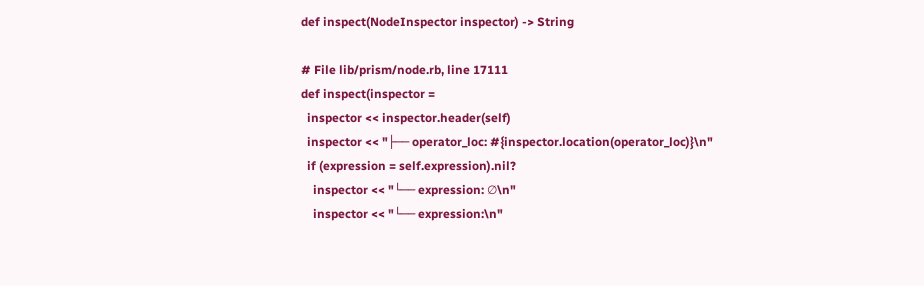def inspect(NodeInspector inspector) -> String

# File lib/prism/node.rb, line 17111
def inspect(inspector =
  inspector << inspector.header(self)
  inspector << "├── operator_loc: #{inspector.location(operator_loc)}\n"
  if (expression = self.expression).nil?
    inspector << "└── expression: ∅\n"
    inspector << "└── expression:\n"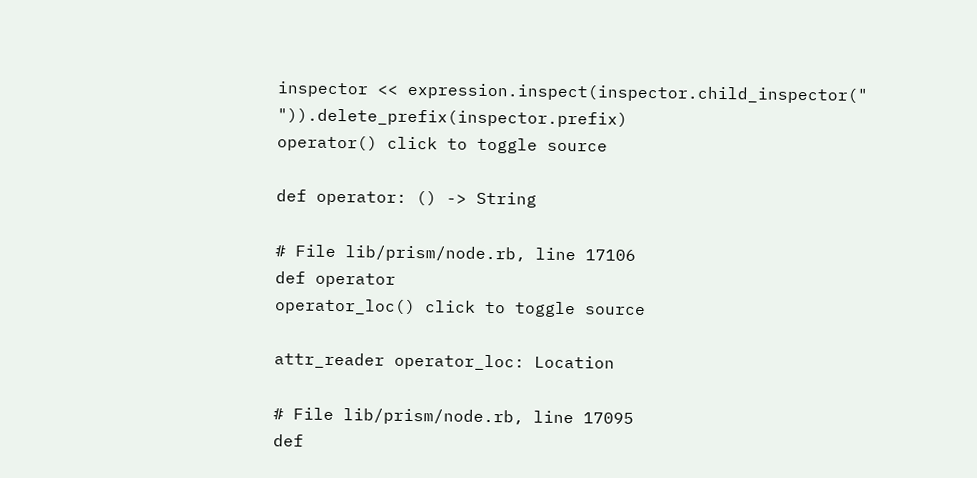inspector << expression.inspect(inspector.child_inspector("    ")).delete_prefix(inspector.prefix)
operator() click to toggle source

def operator: () -> String

# File lib/prism/node.rb, line 17106
def operator
operator_loc() click to toggle source

attr_reader operator_loc: Location

# File lib/prism/node.rb, line 17095
def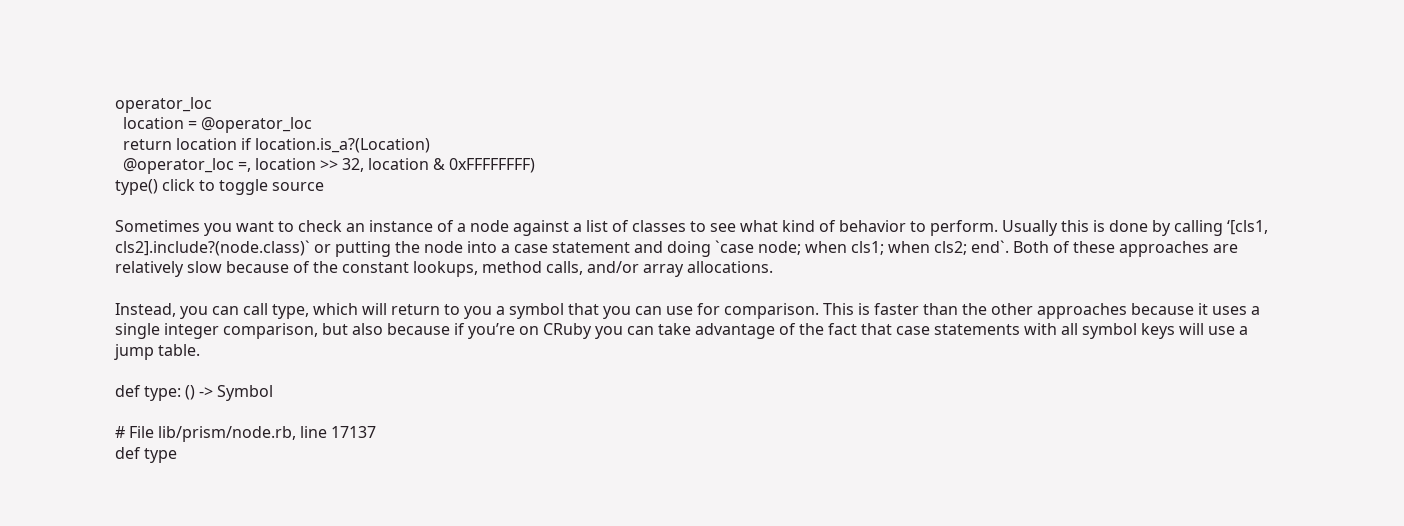operator_loc
  location = @operator_loc
  return location if location.is_a?(Location)
  @operator_loc =, location >> 32, location & 0xFFFFFFFF)
type() click to toggle source

Sometimes you want to check an instance of a node against a list of classes to see what kind of behavior to perform. Usually this is done by calling ‘[cls1, cls2].include?(node.class)` or putting the node into a case statement and doing `case node; when cls1; when cls2; end`. Both of these approaches are relatively slow because of the constant lookups, method calls, and/or array allocations.

Instead, you can call type, which will return to you a symbol that you can use for comparison. This is faster than the other approaches because it uses a single integer comparison, but also because if you’re on CRuby you can take advantage of the fact that case statements with all symbol keys will use a jump table.

def type: () -> Symbol

# File lib/prism/node.rb, line 17137
def type